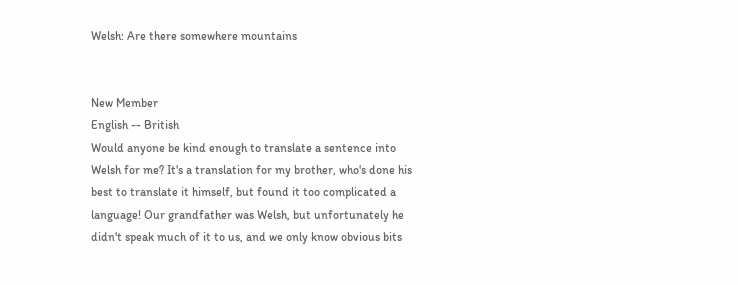Welsh: Are there somewhere mountains


New Member
English -- British
Would anyone be kind enough to translate a sentence into Welsh for me? It's a translation for my brother, who's done his best to translate it himself, but found it too complicated a language! Our grandfather was Welsh, but unfortunately he didn't speak much of it to us, and we only know obvious bits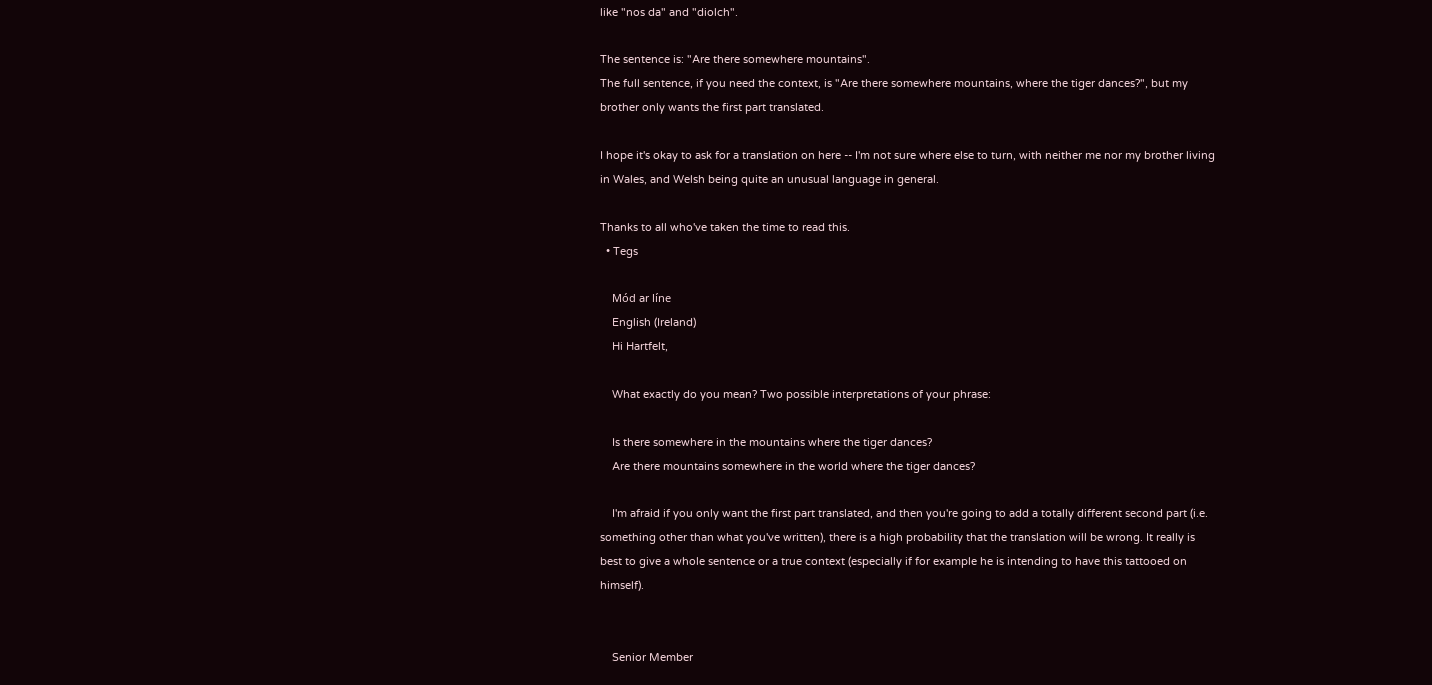like "nos da" and "diolch".

The sentence is: "Are there somewhere mountains".
The full sentence, if you need the context, is "Are there somewhere mountains, where the tiger dances?", but my brother only wants the first part translated.

I hope it's okay to ask for a translation on here -- I'm not sure where else to turn, with neither me nor my brother living in Wales, and Welsh being quite an unusual language in general.

Thanks to all who've taken the time to read this.
  • Tegs

    Mód ar líne
    English (Ireland)
    Hi Hartfelt,

    What exactly do you mean? Two possible interpretations of your phrase:

    Is there somewhere in the mountains where the tiger dances?
    Are there mountains somewhere in the world where the tiger dances?

    I'm afraid if you only want the first part translated, and then you're going to add a totally different second part (i.e. something other than what you've written), there is a high probability that the translation will be wrong. It really is best to give a whole sentence or a true context (especially if for example he is intending to have this tattooed on himself).


    Senior Member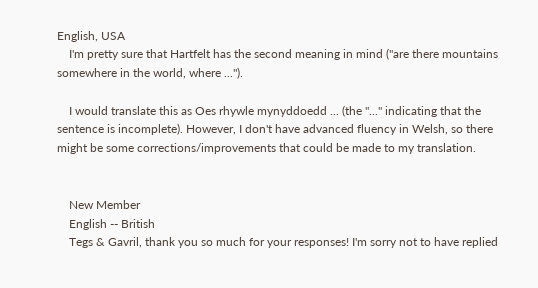English, USA
    I'm pretty sure that Hartfelt has the second meaning in mind ("are there mountains somewhere in the world, where ...").

    I would translate this as Oes rhywle mynyddoedd ... (the "..." indicating that the sentence is incomplete). However, I don't have advanced fluency in Welsh, so there might be some corrections/improvements that could be made to my translation.


    New Member
    English -- British
    Tegs & Gavril, thank you so much for your responses! I'm sorry not to have replied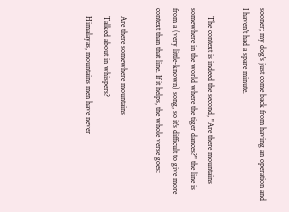sooner; my dog's just come back from having an operation and I haven't had a spare minute.

    The context is indeed the second, "Are there mountains somewhere in the world where the tiger dances?" the line is from a (very little-known) song, so it's difficult to give more context than that line. If it helps, the whole verse goes:

    Are there somewhere mountains
    Talked about in whispers?
    Himalayas, mountains men have never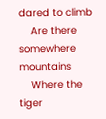dared to climb
    Are there somewhere mountains
    Where the tiger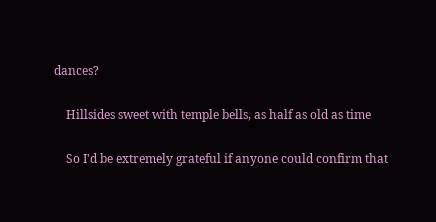dances?

    Hillsides sweet with temple bells, as half as old as time

    So I'd be extremely grateful if anyone could confirm that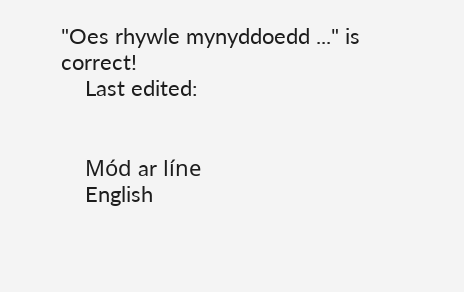"Oes rhywle mynyddoedd ..." is correct!
    Last edited:


    Mód ar líne
    English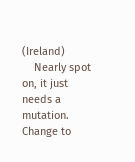(Ireland)
    Nearly spot on, it just needs a mutation. Change to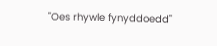"Oes rhywle fynyddoedd"